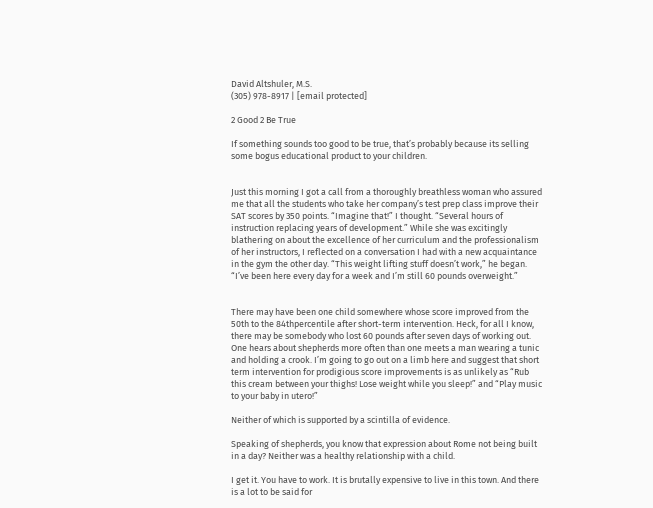David Altshuler, M.S.
(305) 978-8917 | [email protected]

2 Good 2 Be True

If something sounds too good to be true, that’s probably because its selling some bogus educational product to your children.


Just this morning I got a call from a thoroughly breathless woman who assured me that all the students who take her company’s test prep class improve their SAT scores by 350 points. “Imagine that!” I thought. “Several hours of instruction replacing years of development.” While she was excitingly blathering on about the excellence of her curriculum and the professionalism of her instructors, I reflected on a conversation I had with a new acquaintance in the gym the other day. “This weight lifting stuff doesn’t work,” he began. “I’ve been here every day for a week and I’m still 60 pounds overweight.”


There may have been one child somewhere whose score improved from the 50th to the 84thpercentile after short-term intervention. Heck, for all I know, there may be somebody who lost 60 pounds after seven days of working out. One hears about shepherds more often than one meets a man wearing a tunic and holding a crook. I’m going to go out on a limb here and suggest that short term intervention for prodigious score improvements is as unlikely as “Rub this cream between your thighs! Lose weight while you sleep!” and “Play music to your baby in utero!”

Neither of which is supported by a scintilla of evidence.

Speaking of shepherds, you know that expression about Rome not being built in a day? Neither was a healthy relationship with a child.

I get it. You have to work. It is brutally expensive to live in this town. And there is a lot to be said for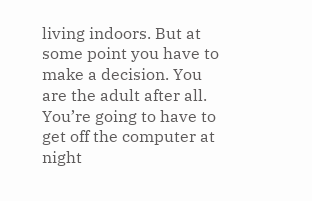living indoors. But at some point you have to make a decision. You are the adult after all. You’re going to have to get off the computer at night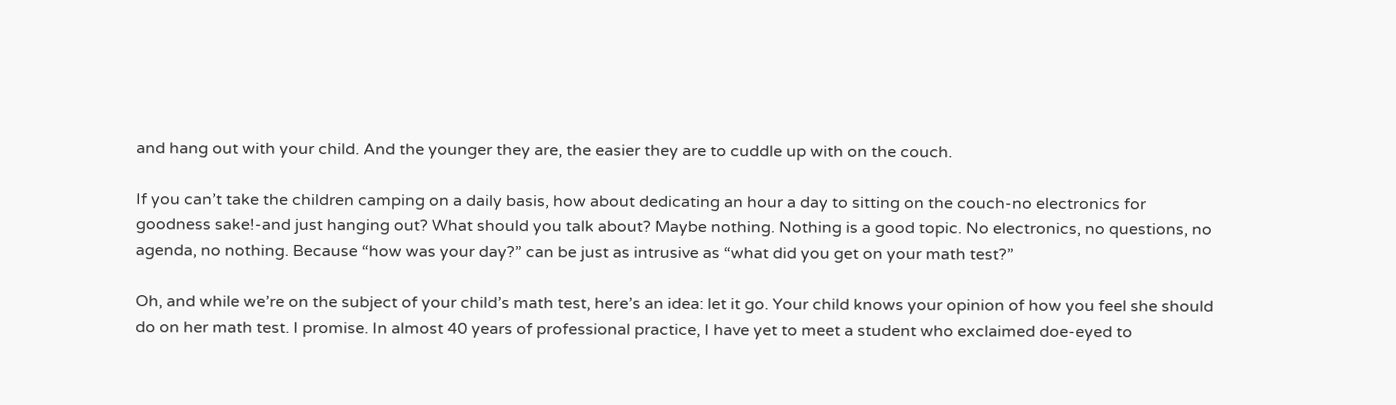and hang out with your child. And the younger they are, the easier they are to cuddle up with on the couch.

If you can’t take the children camping on a daily basis, how about dedicating an hour a day to sitting on the couch-no electronics for goodness sake!-and just hanging out? What should you talk about? Maybe nothing. Nothing is a good topic. No electronics, no questions, no agenda, no nothing. Because “how was your day?” can be just as intrusive as “what did you get on your math test?”

Oh, and while we’re on the subject of your child’s math test, here’s an idea: let it go. Your child knows your opinion of how you feel she should do on her math test. I promise. In almost 40 years of professional practice, I have yet to meet a student who exclaimed doe-eyed to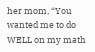her mom, “You wanted me to do WELL on my math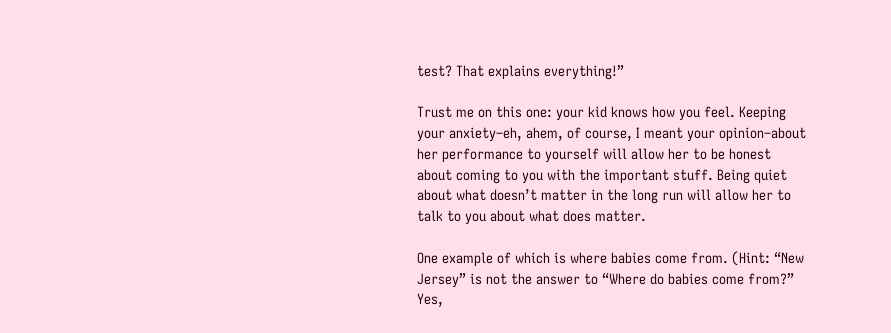test? That explains everything!”

Trust me on this one: your kid knows how you feel. Keeping your anxiety–eh, ahem, of course, I meant your opinion–about her performance to yourself will allow her to be honest about coming to you with the important stuff. Being quiet about what doesn’t matter in the long run will allow her to talk to you about what does matter.

One example of which is where babies come from. (Hint: “New Jersey” is not the answer to “Where do babies come from?” Yes,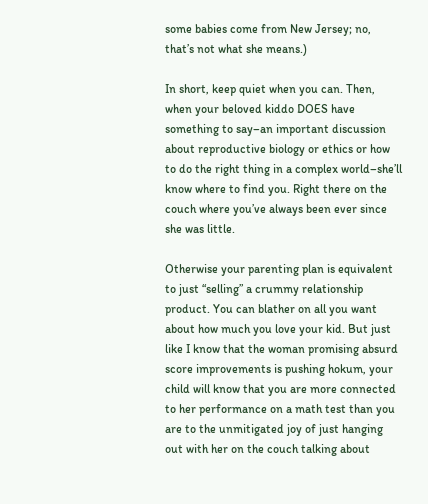some babies come from New Jersey; no, that’s not what she means.)

In short, keep quiet when you can. Then, when your beloved kiddo DOES have something to say–an important discussion about reproductive biology or ethics or how to do the right thing in a complex world–she’ll know where to find you. Right there on the couch where you’ve always been ever since she was little.

Otherwise your parenting plan is equivalent to just “selling” a crummy relationship product. You can blather on all you want about how much you love your kid. But just like I know that the woman promising absurd score improvements is pushing hokum, your child will know that you are more connected to her performance on a math test than you are to the unmitigated joy of just hanging out with her on the couch talking about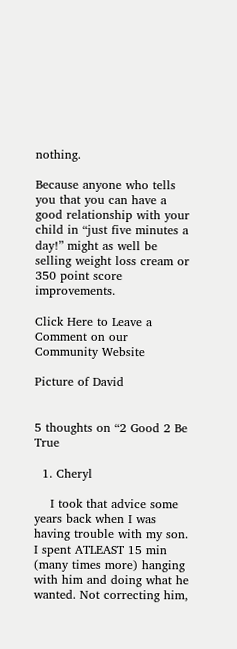nothing.

Because anyone who tells you that you can have a good relationship with your child in “just five minutes a day!” might as well be selling weight loss cream or 350 point score improvements.

Click Here to Leave a Comment on our Community Website

Picture of David


5 thoughts on “2 Good 2 Be True

  1. Cheryl

    I took that advice some years back when I was having trouble with my son. I spent ATLEAST 15 min (many times more) hanging with him and doing what he wanted. Not correcting him,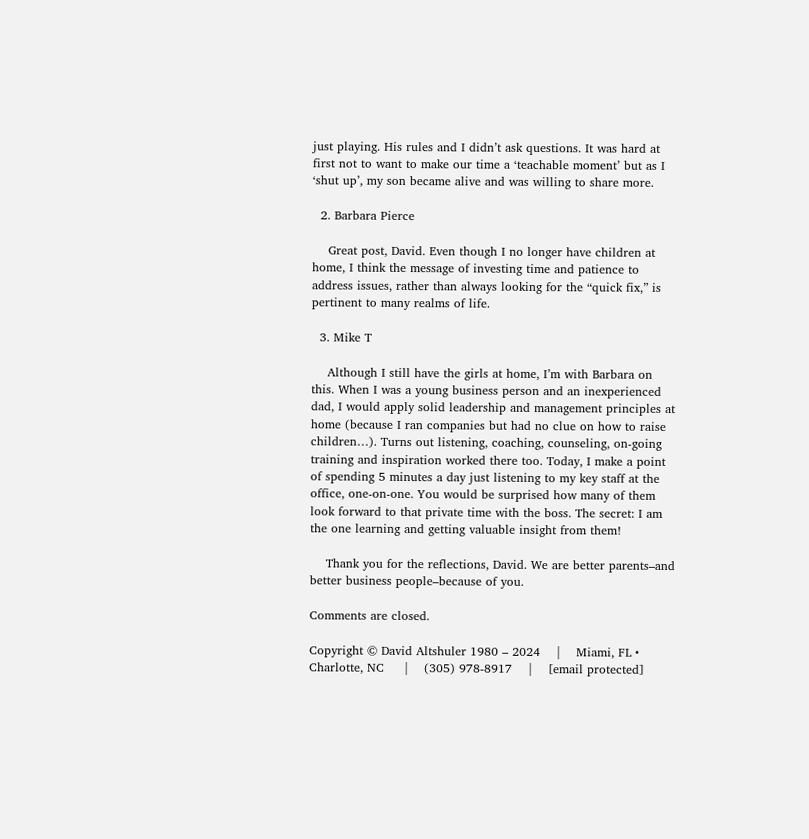just playing. His rules and I didn’t ask questions. It was hard at first not to want to make our time a ‘teachable moment’ but as I ‘shut up’, my son became alive and was willing to share more.

  2. Barbara Pierce

    Great post, David. Even though I no longer have children at home, I think the message of investing time and patience to address issues, rather than always looking for the “quick fix,” is pertinent to many realms of life.

  3. Mike T

    Although I still have the girls at home, I’m with Barbara on this. When I was a young business person and an inexperienced dad, I would apply solid leadership and management principles at home (because I ran companies but had no clue on how to raise children…). Turns out listening, coaching, counseling, on-going training and inspiration worked there too. Today, I make a point of spending 5 minutes a day just listening to my key staff at the office, one-on-one. You would be surprised how many of them look forward to that private time with the boss. The secret: I am the one learning and getting valuable insight from them!

    Thank you for the reflections, David. We are better parents–and better business people–because of you.

Comments are closed.

Copyright © David Altshuler 1980 – 2024    |    Miami, FL • Charlotte, NC     |    (305) 978-8917    |    [email protected]